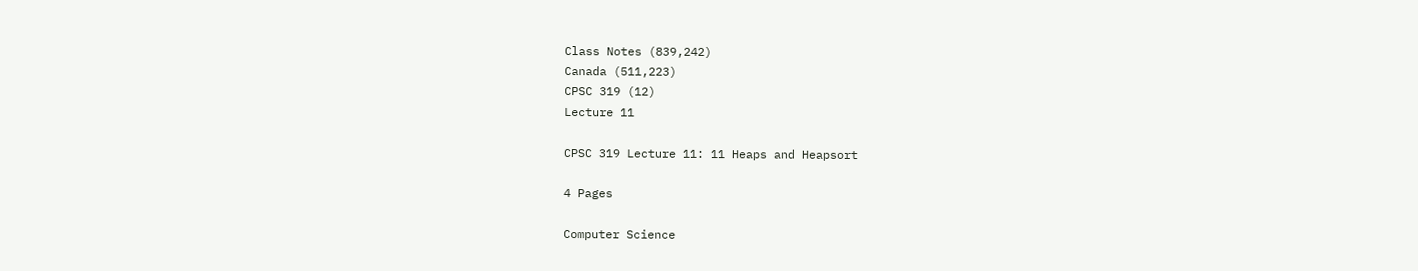Class Notes (839,242)
Canada (511,223)
CPSC 319 (12)
Lecture 11

CPSC 319 Lecture 11: 11 Heaps and Heapsort

4 Pages

Computer Science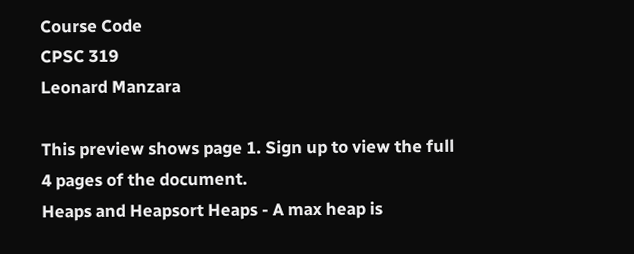Course Code
CPSC 319
Leonard Manzara

This preview shows page 1. Sign up to view the full 4 pages of the document.
Heaps and Heapsort Heaps - A max heap is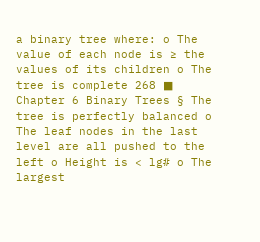a binary tree where: o The value of each node is ≥ the values of its children o The tree is complete 268 ■ Chapter 6 Binary Trees § The tree is perfectly balanced o The leaf nodes in the last level are all pushed to the left o Height is < lg# o The largest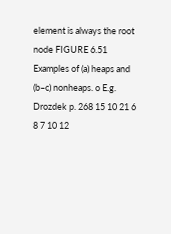element is always the root node FIGURE 6.51 Examples of (a) heaps and (b–c) nonheaps. o E.g. Drozdek p. 268 15 10 21 6 8 7 10 12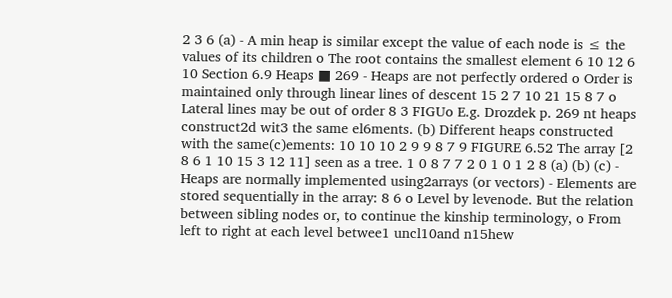2 3 6 (a) - A min heap is similar except the value of each node is ≤ the values of its children o The root contains the smallest element 6 10 12 6 10 Section 6.9 Heaps ■ 269 - Heaps are not perfectly ordered o Order is maintained only through linear lines of descent 15 2 7 10 21 15 8 7 o Lateral lines may be out of order 8 3 FIGUo E.g. Drozdek p. 269 nt heaps construct2d wit3 the same el6ments. (b) Different heaps constructed with the same(c)ements: 10 10 10 2 9 9 8 7 9 FIGURE 6.52 The array [2 8 6 1 10 15 3 12 11] seen as a tree. 1 0 8 7 7 2 0 1 0 1 2 8 (a) (b) (c) - Heaps are normally implemented using2arrays (or vectors) - Elements are stored sequentially in the array: 8 6 o Level by levenode. But the relation between sibling nodes or, to continue the kinship terminology, o From left to right at each level betwee1 uncl10and n15hew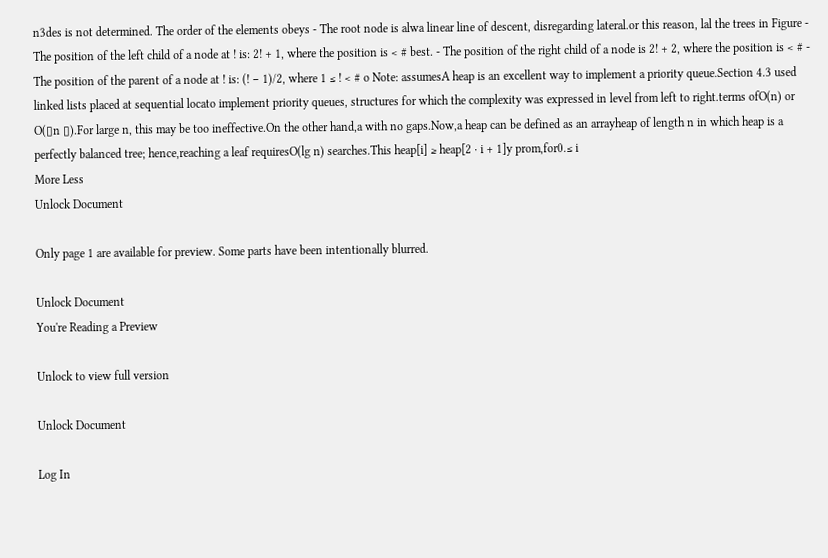n3des is not determined. The order of the elements obeys - The root node is alwa linear line of descent, disregarding lateral.or this reason, lal the trees in Figure - The position of the left child of a node at ! is: 2! + 1, where the position is < # best. - The position of the right child of a node is 2! + 2, where the position is < # - The position of the parent of a node at ! is: (! − 1)/2, where 1 ≤ ! < # o Note: assumesA heap is an excellent way to implement a priority queue.Section 4.3 used linked lists placed at sequential locato implement priority queues, structures for which the complexity was expressed in level from left to right.terms ofO(n) or O(▯n ▯).For large n, this may be too ineffective.On the other hand,a with no gaps.Now,a heap can be defined as an arrayheap of length n in which heap is a perfectly balanced tree; hence,reaching a leaf requiresO(lg n) searches.This heap[i] ≥ heap[2 · i + 1]y prom,for0.≤ i
More Less
Unlock Document

Only page 1 are available for preview. Some parts have been intentionally blurred.

Unlock Document
You're Reading a Preview

Unlock to view full version

Unlock Document

Log In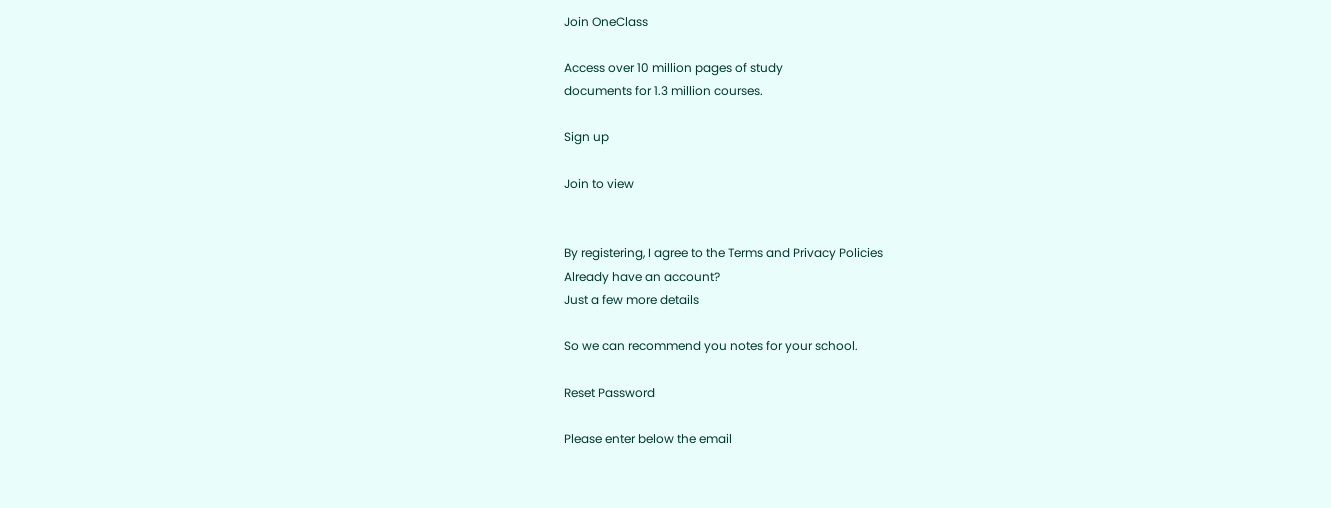Join OneClass

Access over 10 million pages of study
documents for 1.3 million courses.

Sign up

Join to view


By registering, I agree to the Terms and Privacy Policies
Already have an account?
Just a few more details

So we can recommend you notes for your school.

Reset Password

Please enter below the email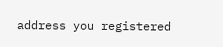address you registered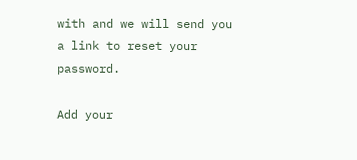with and we will send you a link to reset your password.

Add your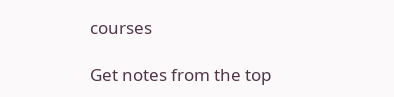courses

Get notes from the top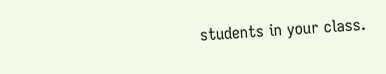students in your class.